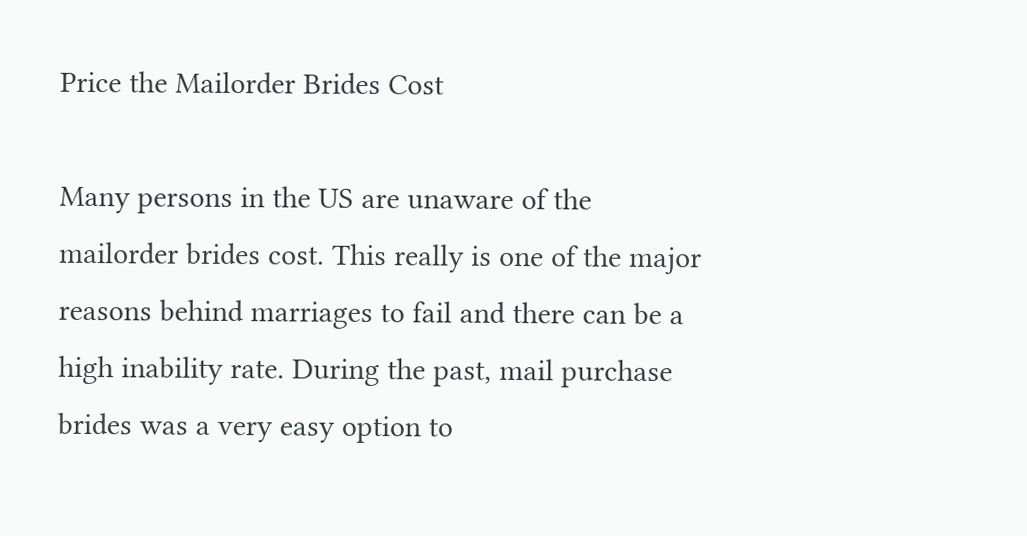Price the Mailorder Brides Cost

Many persons in the US are unaware of the mailorder brides cost. This really is one of the major reasons behind marriages to fail and there can be a high inability rate. During the past, mail purchase brides was a very easy option to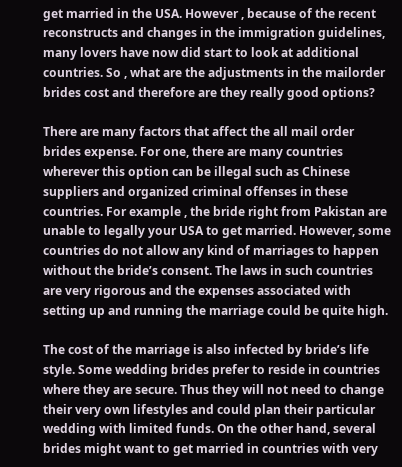get married in the USA. However , because of the recent reconstructs and changes in the immigration guidelines, many lovers have now did start to look at additional countries. So , what are the adjustments in the mailorder brides cost and therefore are they really good options?

There are many factors that affect the all mail order brides expense. For one, there are many countries wherever this option can be illegal such as Chinese suppliers and organized criminal offenses in these countries. For example , the bride right from Pakistan are unable to legally your USA to get married. However, some countries do not allow any kind of marriages to happen without the bride’s consent. The laws in such countries are very rigorous and the expenses associated with setting up and running the marriage could be quite high.

The cost of the marriage is also infected by bride’s life style. Some wedding brides prefer to reside in countries where they are secure. Thus they will not need to change their very own lifestyles and could plan their particular wedding with limited funds. On the other hand, several brides might want to get married in countries with very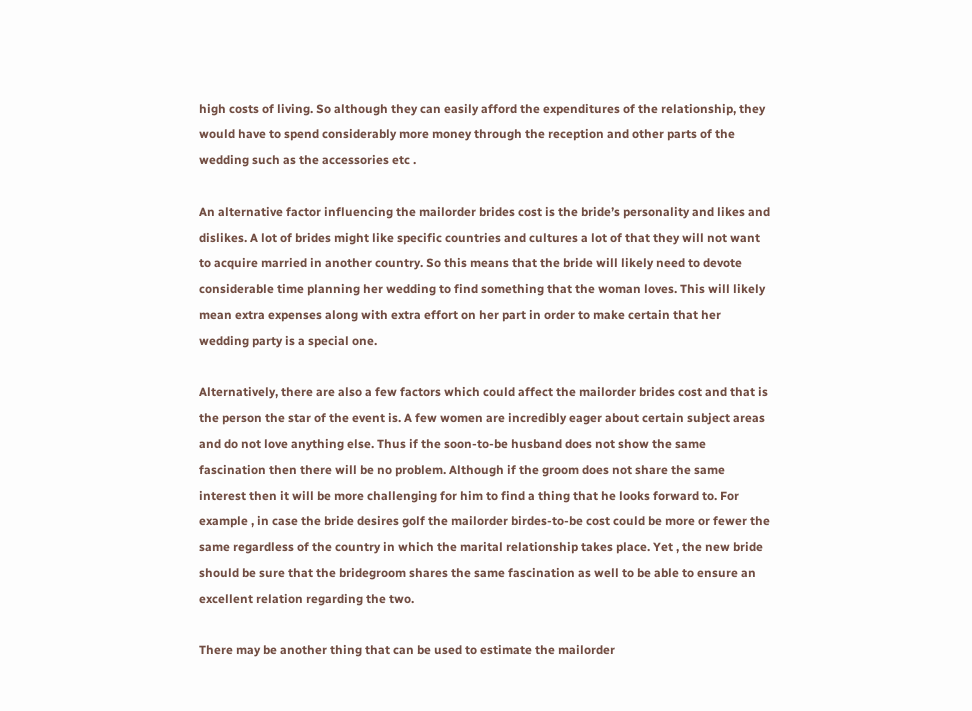high costs of living. So although they can easily afford the expenditures of the relationship, they would have to spend considerably more money through the reception and other parts of the wedding such as the accessories etc .

An alternative factor influencing the mailorder brides cost is the bride’s personality and likes and dislikes. A lot of brides might like specific countries and cultures a lot of that they will not want to acquire married in another country. So this means that the bride will likely need to devote considerable time planning her wedding to find something that the woman loves. This will likely mean extra expenses along with extra effort on her part in order to make certain that her wedding party is a special one.

Alternatively, there are also a few factors which could affect the mailorder brides cost and that is the person the star of the event is. A few women are incredibly eager about certain subject areas and do not love anything else. Thus if the soon-to-be husband does not show the same fascination then there will be no problem. Although if the groom does not share the same interest then it will be more challenging for him to find a thing that he looks forward to. For example , in case the bride desires golf the mailorder birdes-to-be cost could be more or fewer the same regardless of the country in which the marital relationship takes place. Yet , the new bride should be sure that the bridegroom shares the same fascination as well to be able to ensure an excellent relation regarding the two.

There may be another thing that can be used to estimate the mailorder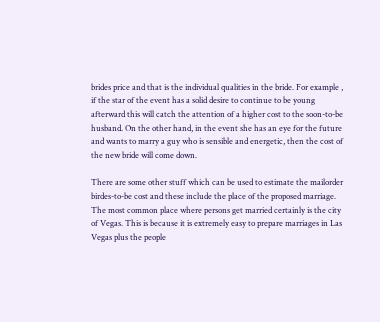brides price and that is the individual qualities in the bride. For example , if the star of the event has a solid desire to continue to be young afterward this will catch the attention of a higher cost to the soon-to-be husband. On the other hand, in the event she has an eye for the future and wants to marry a guy who is sensible and energetic, then the cost of the new bride will come down.

There are some other stuff which can be used to estimate the mailorder birdes-to-be cost and these include the place of the proposed marriage. The most common place where persons get married certainly is the city of Vegas. This is because it is extremely easy to prepare marriages in Las Vegas plus the people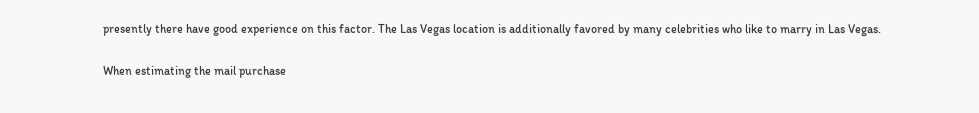presently there have good experience on this factor. The Las Vegas location is additionally favored by many celebrities who like to marry in Las Vegas.

When estimating the mail purchase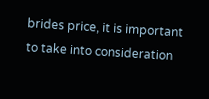brides price, it is important to take into consideration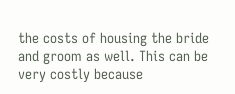the costs of housing the bride and groom as well. This can be very costly because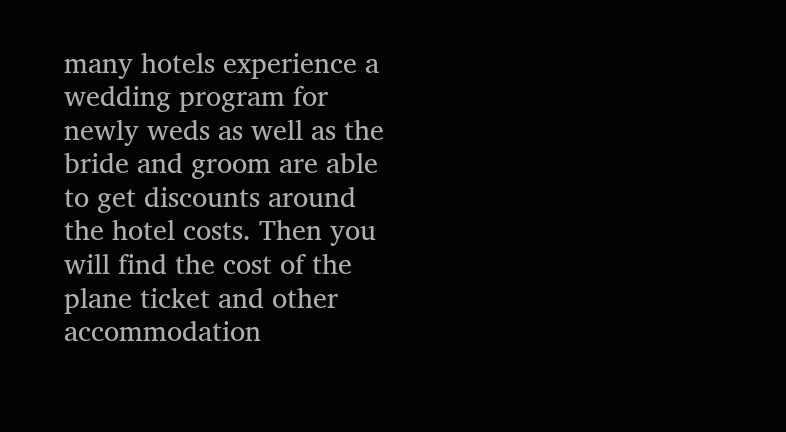many hotels experience a wedding program for newly weds as well as the bride and groom are able to get discounts around the hotel costs. Then you will find the cost of the plane ticket and other accommodation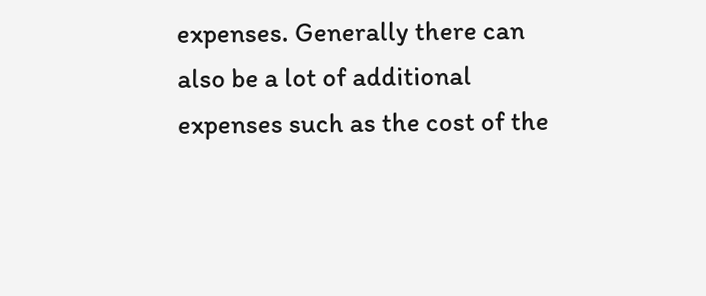expenses. Generally there can also be a lot of additional expenses such as the cost of the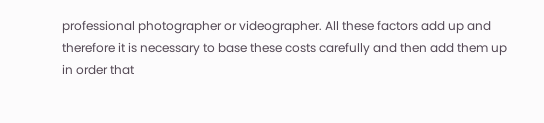professional photographer or videographer. All these factors add up and therefore it is necessary to base these costs carefully and then add them up in order that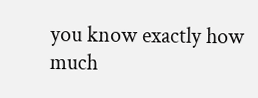you know exactly how much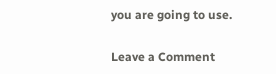you are going to use.

Leave a Comment